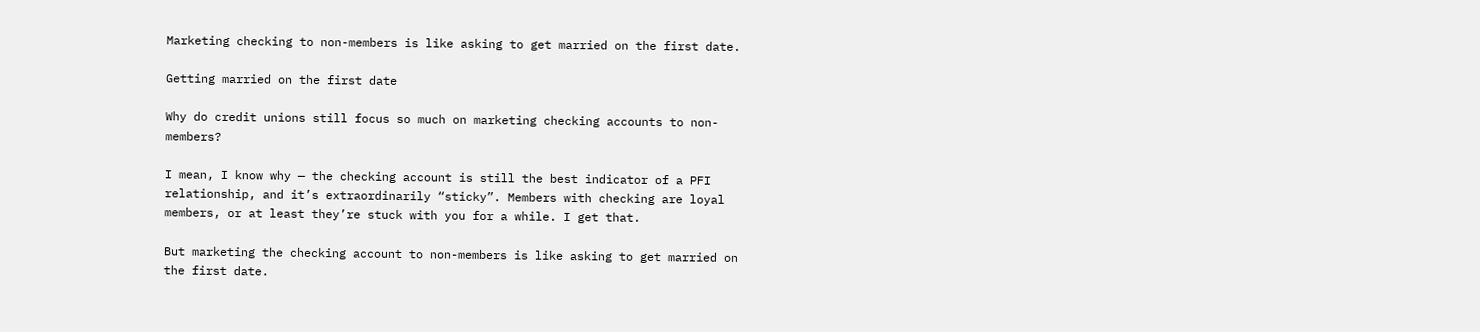Marketing checking to non-members is like asking to get married on the first date.

Getting married on the first date

Why do credit unions still focus so much on marketing checking accounts to non-members?

I mean, I know why — the checking account is still the best indicator of a PFI relationship, and it’s extraordinarily “sticky”. Members with checking are loyal members, or at least they’re stuck with you for a while. I get that.

But marketing the checking account to non-members is like asking to get married on the first date.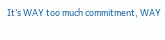It’s WAY too much commitment, WAY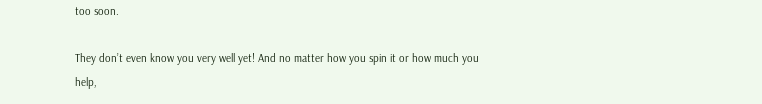too soon.

They don’t even know you very well yet! And no matter how you spin it or how much you help,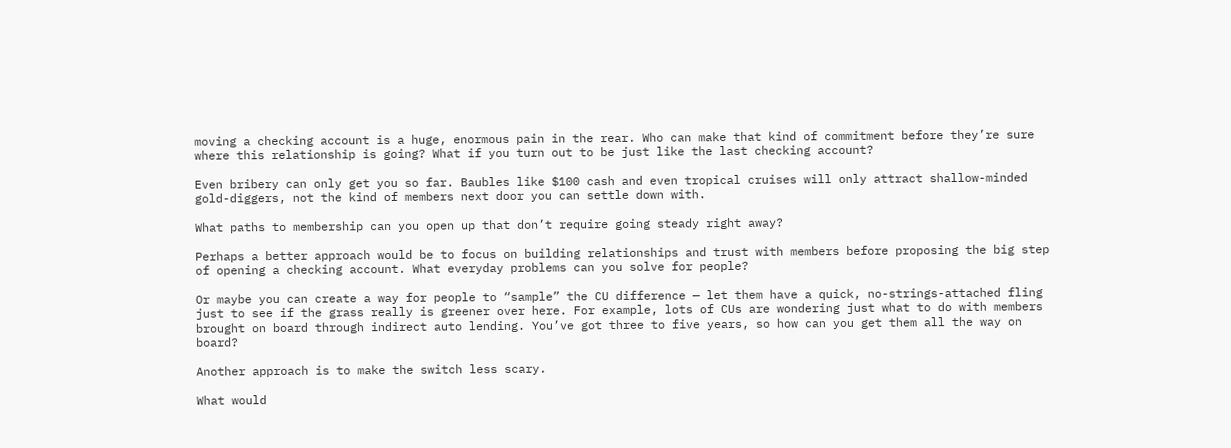moving a checking account is a huge, enormous pain in the rear. Who can make that kind of commitment before they’re sure where this relationship is going? What if you turn out to be just like the last checking account?

Even bribery can only get you so far. Baubles like $100 cash and even tropical cruises will only attract shallow-minded gold-diggers, not the kind of members next door you can settle down with.

What paths to membership can you open up that don’t require going steady right away?

Perhaps a better approach would be to focus on building relationships and trust with members before proposing the big step of opening a checking account. What everyday problems can you solve for people?

Or maybe you can create a way for people to “sample” the CU difference — let them have a quick, no-strings-attached fling just to see if the grass really is greener over here. For example, lots of CUs are wondering just what to do with members brought on board through indirect auto lending. You’ve got three to five years, so how can you get them all the way on board?

Another approach is to make the switch less scary.

What would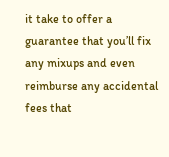it take to offer a guarantee that you’ll fix any mixups and even reimburse any accidental fees that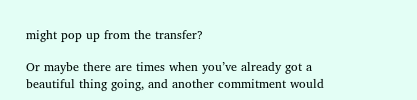might pop up from the transfer?

Or maybe there are times when you’ve already got a beautiful thing going, and another commitment would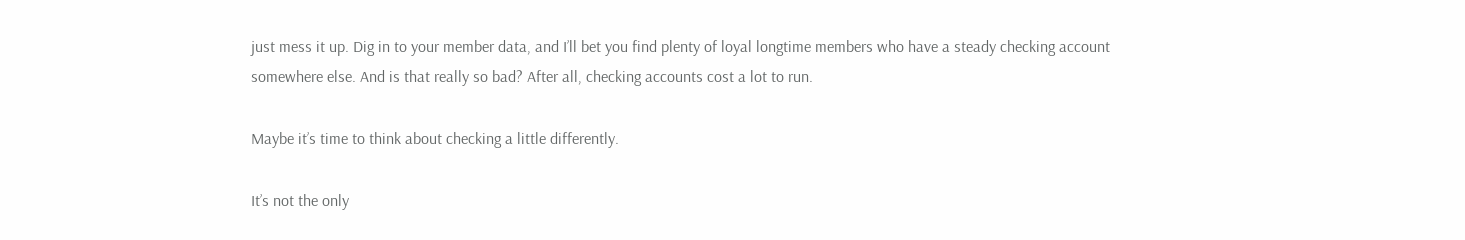just mess it up. Dig in to your member data, and I’ll bet you find plenty of loyal longtime members who have a steady checking account somewhere else. And is that really so bad? After all, checking accounts cost a lot to run.

Maybe it’s time to think about checking a little differently.

It’s not the only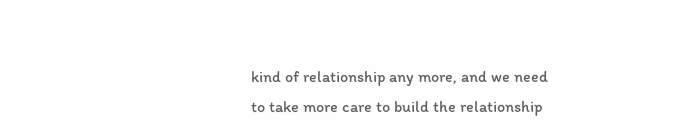kind of relationship any more, and we need to take more care to build the relationship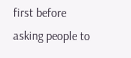first before asking people to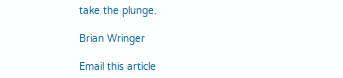take the plunge.

Brian Wringer

Email this article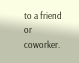to a friend or coworker.